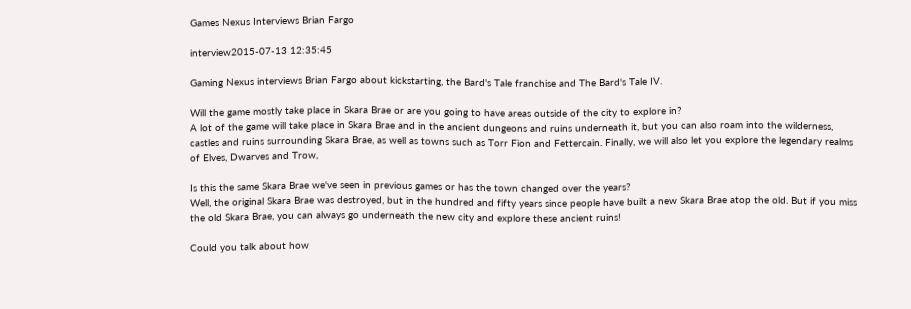Games Nexus Interviews Brian Fargo

interview2015-07-13 12:35:45

Gaming Nexus interviews Brian Fargo about kickstarting, the Bard's Tale franchise and The Bard's Tale IV.

Will the game mostly take place in Skara Brae or are you going to have areas outside of the city to explore in?
A lot of the game will take place in Skara Brae and in the ancient dungeons and ruins underneath it, but you can also roam into the wilderness, castles and ruins surrounding Skara Brae, as well as towns such as Torr Fion and Fettercain. Finally, we will also let you explore the legendary realms of Elves, Dwarves and Trow,

Is this the same Skara Brae we've seen in previous games or has the town changed over the years?
Well, the original Skara Brae was destroyed, but in the hundred and fifty years since people have built a new Skara Brae atop the old. But if you miss the old Skara Brae, you can always go underneath the new city and explore these ancient ruins!

Could you talk about how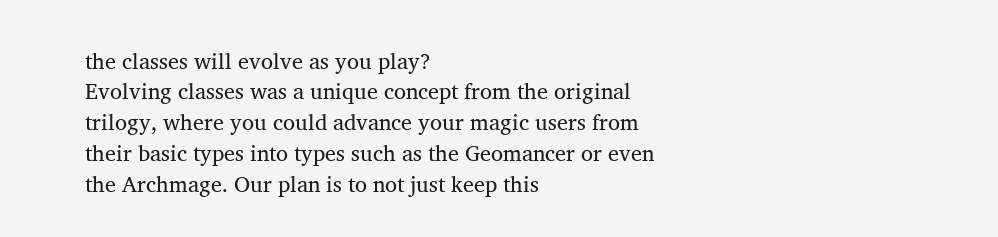the classes will evolve as you play?
Evolving classes was a unique concept from the original trilogy, where you could advance your magic users from their basic types into types such as the Geomancer or even the Archmage. Our plan is to not just keep this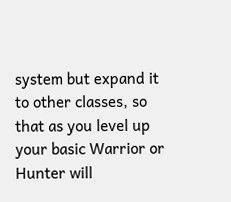system but expand it to other classes, so that as you level up your basic Warrior or Hunter will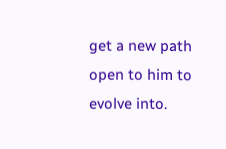get a new path open to him to evolve into.